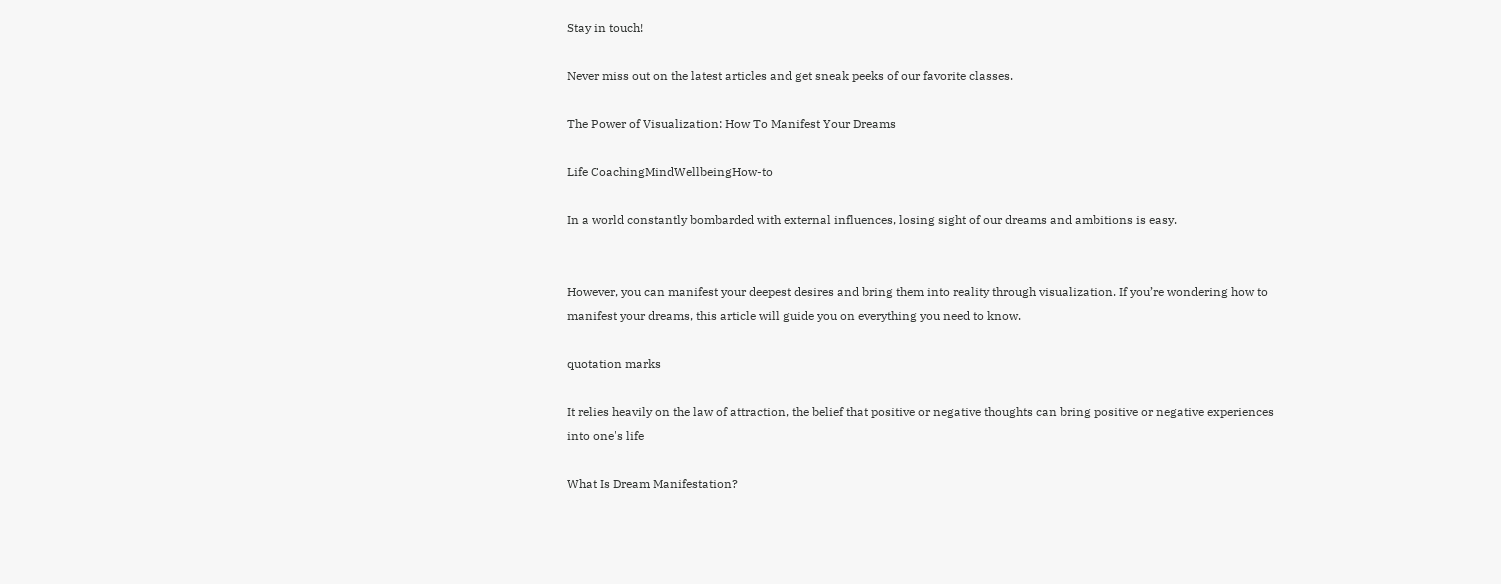Stay in touch!

Never miss out on the latest articles and get sneak peeks of our favorite classes.

The Power of Visualization: How To Manifest Your Dreams

Life CoachingMindWellbeingHow-to

In a world constantly bombarded with external influences, losing sight of our dreams and ambitions is easy.


However, you can manifest your deepest desires and bring them into reality through visualization. If you’re wondering how to manifest your dreams, this article will guide you on everything you need to know.

quotation marks

It relies heavily on the law of attraction, the belief that positive or negative thoughts can bring positive or negative experiences into one's life

What Is Dream Manifestation?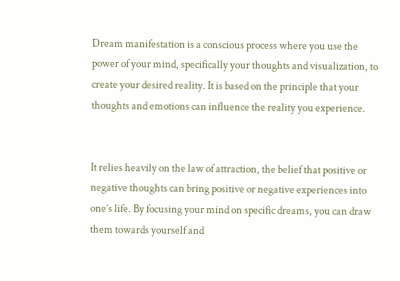Dream manifestation is a conscious process where you use the power of your mind, specifically your thoughts and visualization, to create your desired reality. It is based on the principle that your thoughts and emotions can influence the reality you experience.


It relies heavily on the law of attraction, the belief that positive or negative thoughts can bring positive or negative experiences into one’s life. By focusing your mind on specific dreams, you can draw them towards yourself and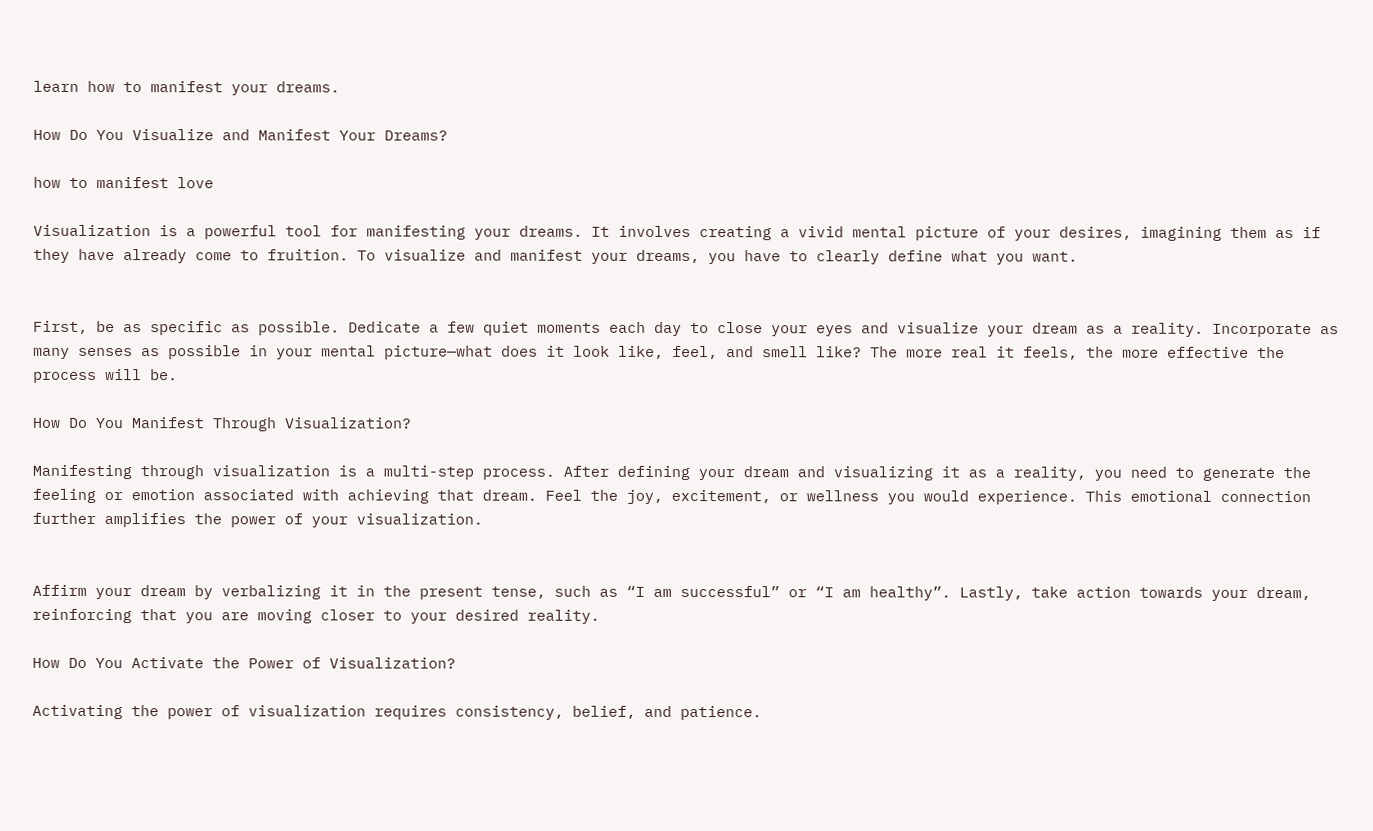learn how to manifest your dreams.

How Do You Visualize and Manifest Your Dreams?

how to manifest love

Visualization is a powerful tool for manifesting your dreams. It involves creating a vivid mental picture of your desires, imagining them as if they have already come to fruition. To visualize and manifest your dreams, you have to clearly define what you want.


First, be as specific as possible. Dedicate a few quiet moments each day to close your eyes and visualize your dream as a reality. Incorporate as many senses as possible in your mental picture—what does it look like, feel, and smell like? The more real it feels, the more effective the process will be.

How Do You Manifest Through Visualization?

Manifesting through visualization is a multi-step process. After defining your dream and visualizing it as a reality, you need to generate the feeling or emotion associated with achieving that dream. Feel the joy, excitement, or wellness you would experience. This emotional connection further amplifies the power of your visualization.


Affirm your dream by verbalizing it in the present tense, such as “I am successful” or “I am healthy”. Lastly, take action towards your dream, reinforcing that you are moving closer to your desired reality.

How Do You Activate the Power of Visualization?

Activating the power of visualization requires consistency, belief, and patience.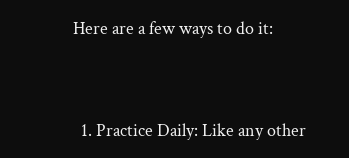Here are a few ways to do it:


  1. Practice Daily: Like any other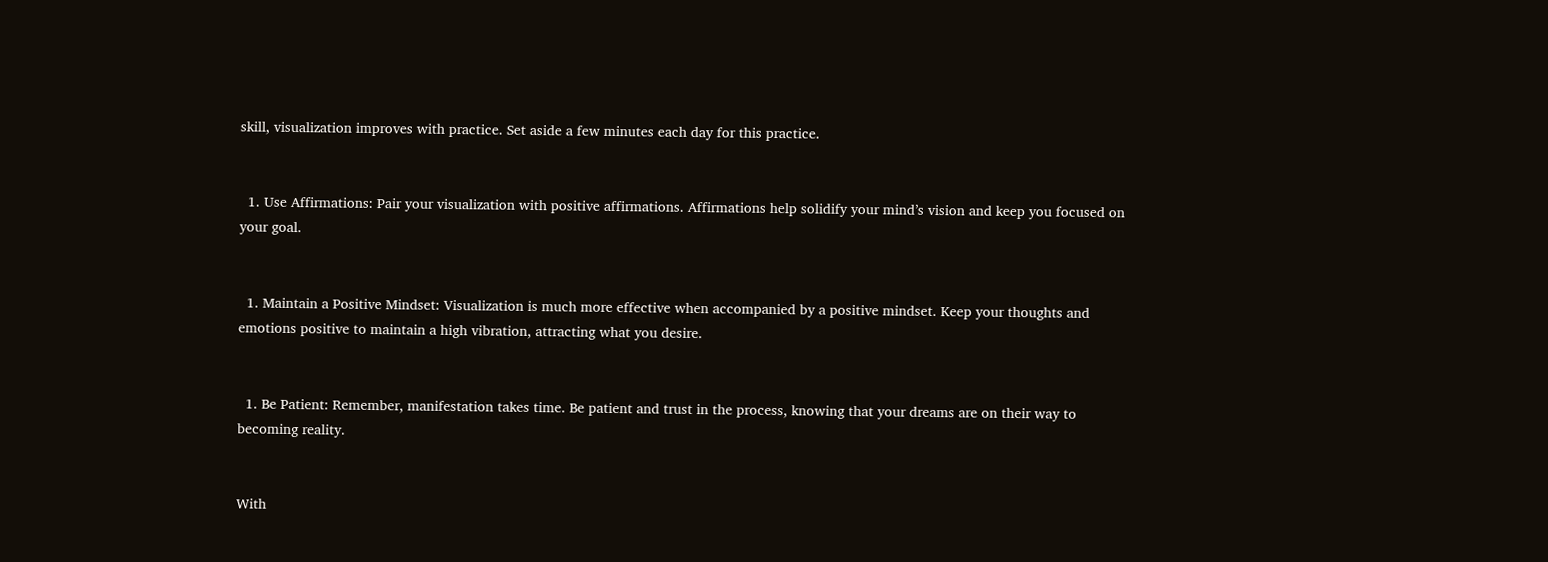skill, visualization improves with practice. Set aside a few minutes each day for this practice.


  1. Use Affirmations: Pair your visualization with positive affirmations. Affirmations help solidify your mind’s vision and keep you focused on your goal.


  1. Maintain a Positive Mindset: Visualization is much more effective when accompanied by a positive mindset. Keep your thoughts and emotions positive to maintain a high vibration, attracting what you desire.


  1. Be Patient: Remember, manifestation takes time. Be patient and trust in the process, knowing that your dreams are on their way to becoming reality.


With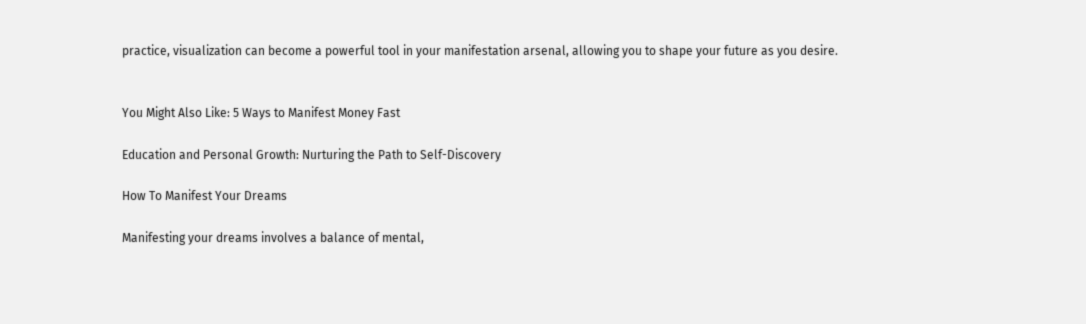practice, visualization can become a powerful tool in your manifestation arsenal, allowing you to shape your future as you desire.


You Might Also Like: 5 Ways to Manifest Money Fast

Education and Personal Growth: Nurturing the Path to Self-Discovery

How To Manifest Your Dreams

Manifesting your dreams involves a balance of mental,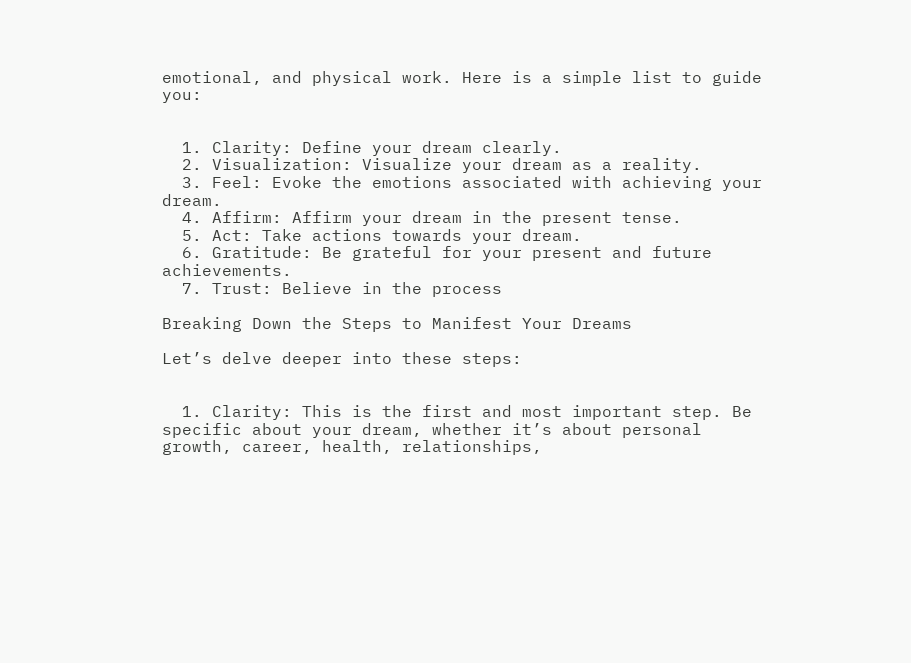emotional, and physical work. Here is a simple list to guide you:


  1. Clarity: Define your dream clearly.
  2. Visualization: Visualize your dream as a reality.
  3. Feel: Evoke the emotions associated with achieving your dream.
  4. Affirm: Affirm your dream in the present tense.
  5. Act: Take actions towards your dream.
  6. Gratitude: Be grateful for your present and future achievements.
  7. Trust: Believe in the process

Breaking Down the Steps to Manifest Your Dreams

Let’s delve deeper into these steps:


  1. Clarity: This is the first and most important step. Be specific about your dream, whether it’s about personal growth, career, health, relationships,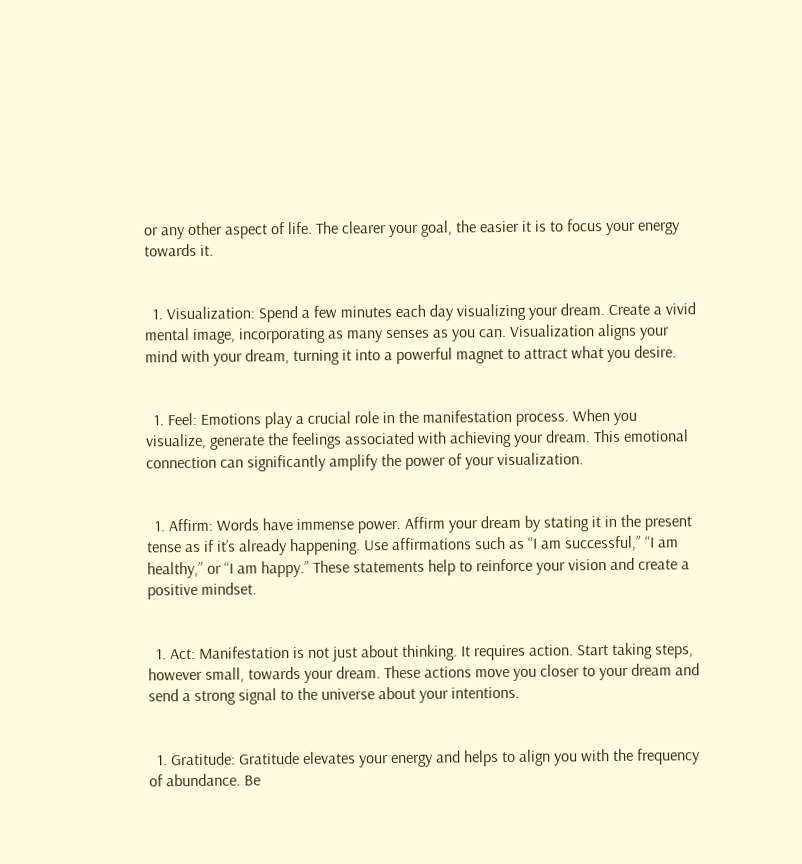or any other aspect of life. The clearer your goal, the easier it is to focus your energy towards it.


  1. Visualization: Spend a few minutes each day visualizing your dream. Create a vivid mental image, incorporating as many senses as you can. Visualization aligns your mind with your dream, turning it into a powerful magnet to attract what you desire.


  1. Feel: Emotions play a crucial role in the manifestation process. When you visualize, generate the feelings associated with achieving your dream. This emotional connection can significantly amplify the power of your visualization.


  1. Affirm: Words have immense power. Affirm your dream by stating it in the present tense as if it’s already happening. Use affirmations such as “I am successful,” “I am healthy,” or “I am happy.” These statements help to reinforce your vision and create a positive mindset.


  1. Act: Manifestation is not just about thinking. It requires action. Start taking steps, however small, towards your dream. These actions move you closer to your dream and send a strong signal to the universe about your intentions.


  1. Gratitude: Gratitude elevates your energy and helps to align you with the frequency of abundance. Be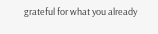grateful for what you already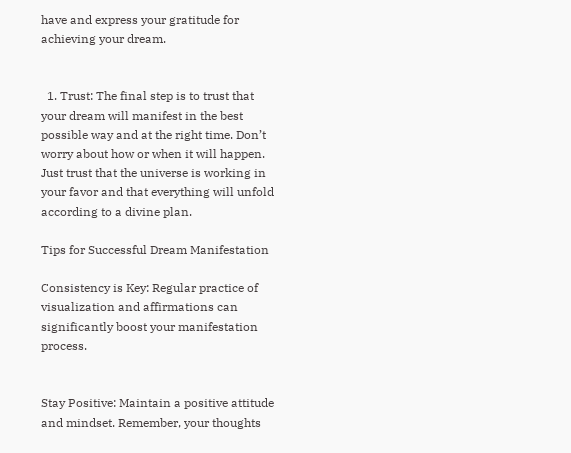have and express your gratitude for achieving your dream.


  1. Trust: The final step is to trust that your dream will manifest in the best possible way and at the right time. Don’t worry about how or when it will happen. Just trust that the universe is working in your favor and that everything will unfold according to a divine plan.

Tips for Successful Dream Manifestation

Consistency is Key: Regular practice of visualization and affirmations can significantly boost your manifestation process.


Stay Positive: Maintain a positive attitude and mindset. Remember, your thoughts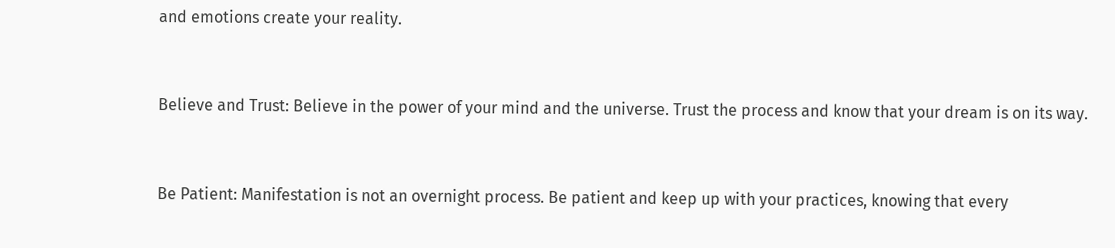and emotions create your reality.


Believe and Trust: Believe in the power of your mind and the universe. Trust the process and know that your dream is on its way.


Be Patient: Manifestation is not an overnight process. Be patient and keep up with your practices, knowing that every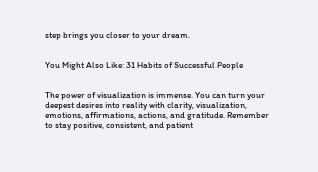step brings you closer to your dream.


You Might Also Like: 31 Habits of Successful People


The power of visualization is immense. You can turn your deepest desires into reality with clarity, visualization, emotions, affirmations, actions, and gratitude. Remember to stay positive, consistent, and patient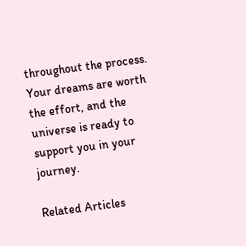throughout the process. Your dreams are worth the effort, and the universe is ready to support you in your journey.

Related Articles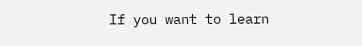If you want to learn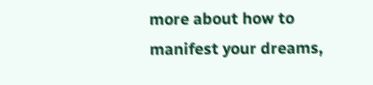more about how to manifest your dreams,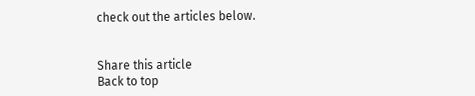check out the articles below.


Share this article
Back to top